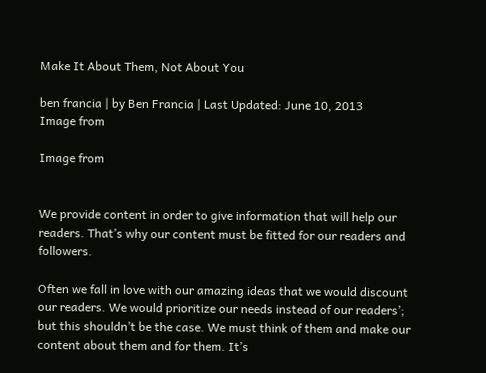Make It About Them, Not About You

ben francia | by Ben Francia | Last Updated: June 10, 2013
Image from

Image from


We provide content in order to give information that will help our readers. That’s why our content must be fitted for our readers and followers.

Often we fall in love with our amazing ideas that we would discount our readers. We would prioritize our needs instead of our readers’; but this shouldn’t be the case. We must think of them and make our content about them and for them. It’s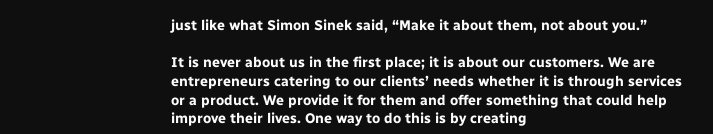just like what Simon Sinek said, “Make it about them, not about you.”

It is never about us in the first place; it is about our customers. We are entrepreneurs catering to our clients’ needs whether it is through services or a product. We provide it for them and offer something that could help improve their lives. One way to do this is by creating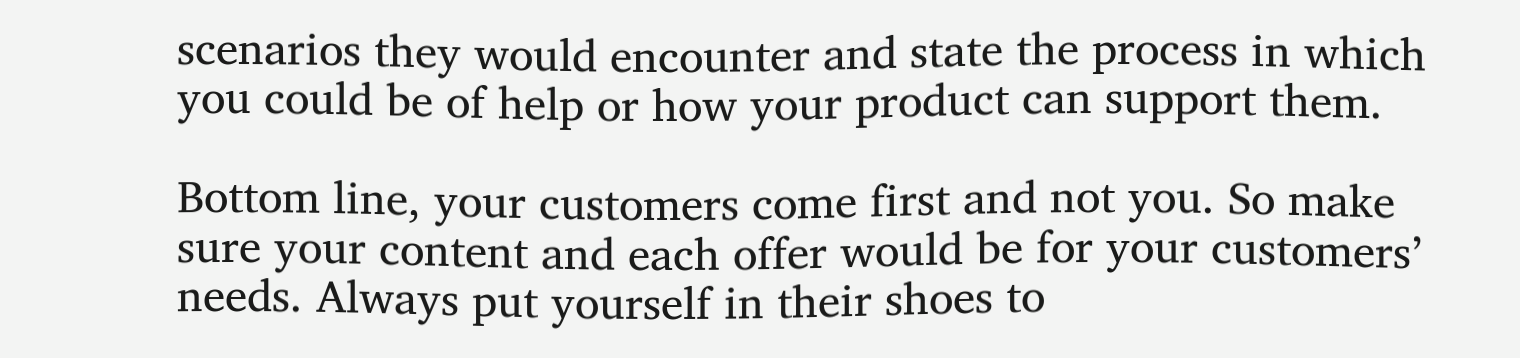scenarios they would encounter and state the process in which you could be of help or how your product can support them.

Bottom line, your customers come first and not you. So make sure your content and each offer would be for your customers’ needs. Always put yourself in their shoes to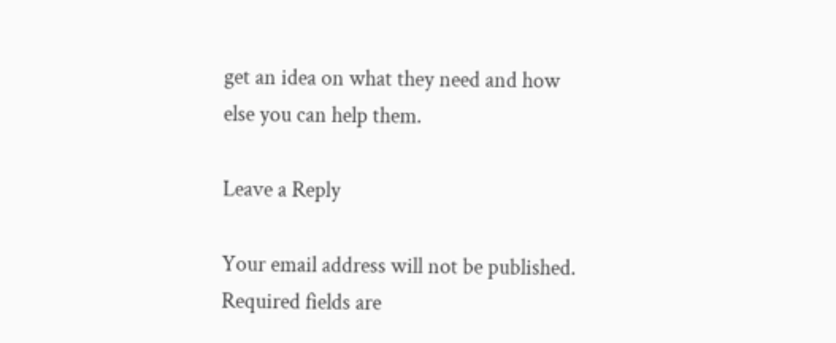get an idea on what they need and how else you can help them.

Leave a Reply

Your email address will not be published. Required fields are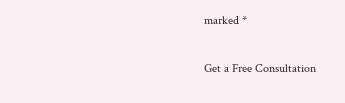marked *

Get a Free Consultation